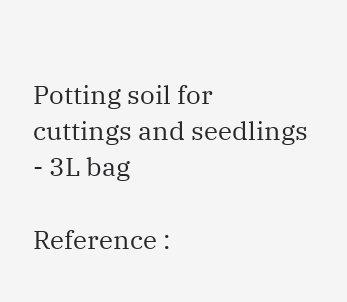Potting soil for cuttings and seedlings - 3L bag

Reference :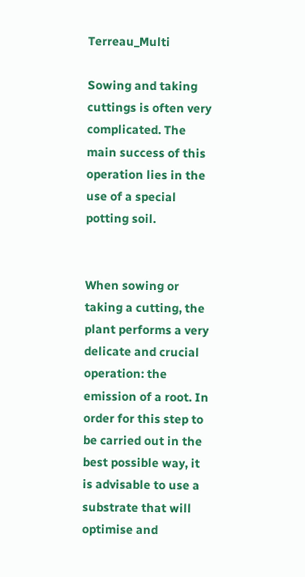Terreau_Multi

Sowing and taking cuttings is often very complicated. The main success of this operation lies in the use of a special potting soil.


When sowing or taking a cutting, the plant performs a very delicate and crucial operation: the emission of a root. In order for this step to be carried out in the best possible way, it is advisable to use a substrate that will optimise and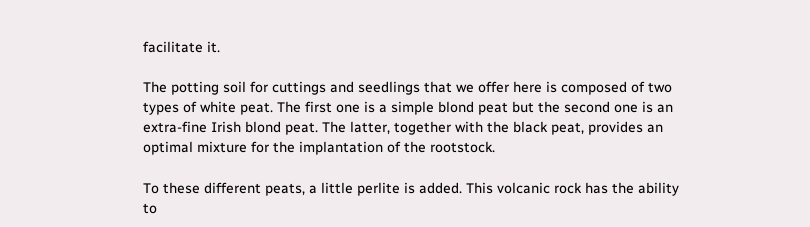facilitate it.

The potting soil for cuttings and seedlings that we offer here is composed of two types of white peat. The first one is a simple blond peat but the second one is an extra-fine Irish blond peat. The latter, together with the black peat, provides an optimal mixture for the implantation of the rootstock.

To these different peats, a little perlite is added. This volcanic rock has the ability to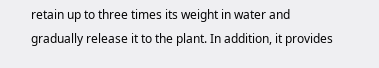retain up to three times its weight in water and gradually release it to the plant. In addition, it provides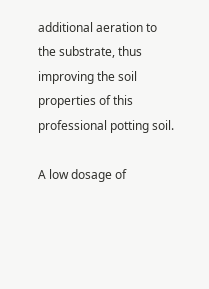additional aeration to the substrate, thus improving the soil properties of this professional potting soil.

A low dosage of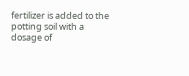fertilizer is added to the potting soil with a dosage of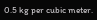0.5 kg per cubic meter.